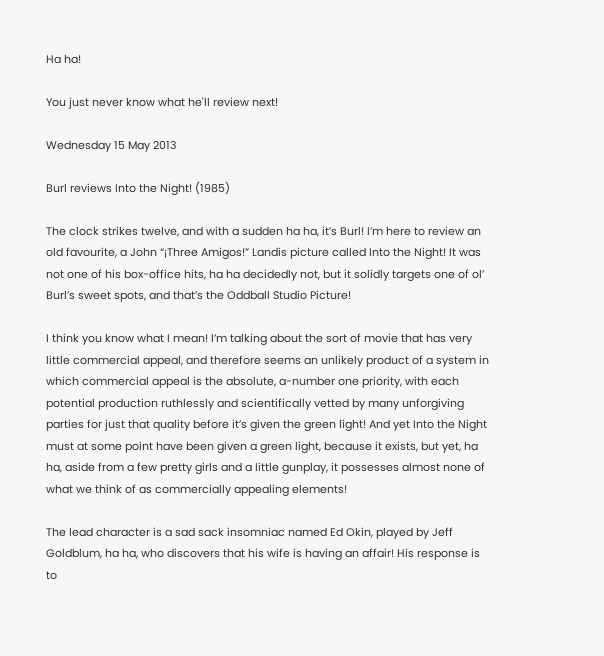Ha ha!

You just never know what he'll review next!

Wednesday 15 May 2013

Burl reviews Into the Night! (1985)

The clock strikes twelve, and with a sudden ha ha, it’s Burl! I’m here to review an old favourite, a John “¡Three Amigos!” Landis picture called Into the Night! It was not one of his box-office hits, ha ha decidedly not, but it solidly targets one of ol’ Burl’s sweet spots, and that’s the Oddball Studio Picture!

I think you know what I mean! I’m talking about the sort of movie that has very little commercial appeal, and therefore seems an unlikely product of a system in which commercial appeal is the absolute, a-number one priority, with each potential production ruthlessly and scientifically vetted by many unforgiving parties for just that quality before it’s given the green light! And yet Into the Night must at some point have been given a green light, because it exists, but yet, ha ha, aside from a few pretty girls and a little gunplay, it possesses almost none of what we think of as commercially appealing elements!

The lead character is a sad sack insomniac named Ed Okin, played by Jeff Goldblum, ha ha, who discovers that his wife is having an affair! His response is to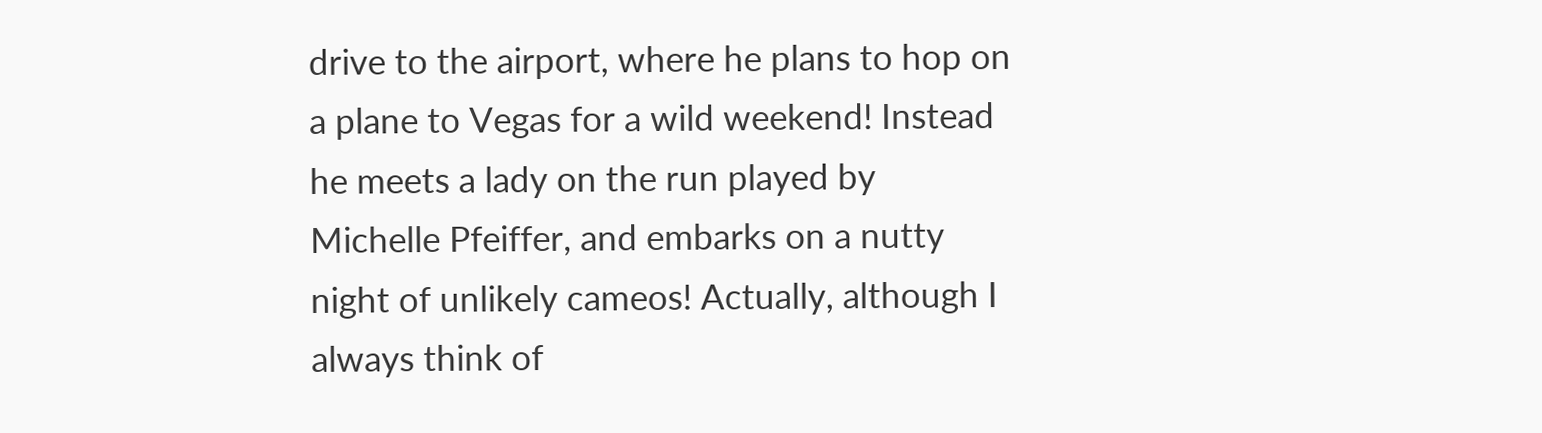drive to the airport, where he plans to hop on a plane to Vegas for a wild weekend! Instead he meets a lady on the run played by Michelle Pfeiffer, and embarks on a nutty night of unlikely cameos! Actually, although I always think of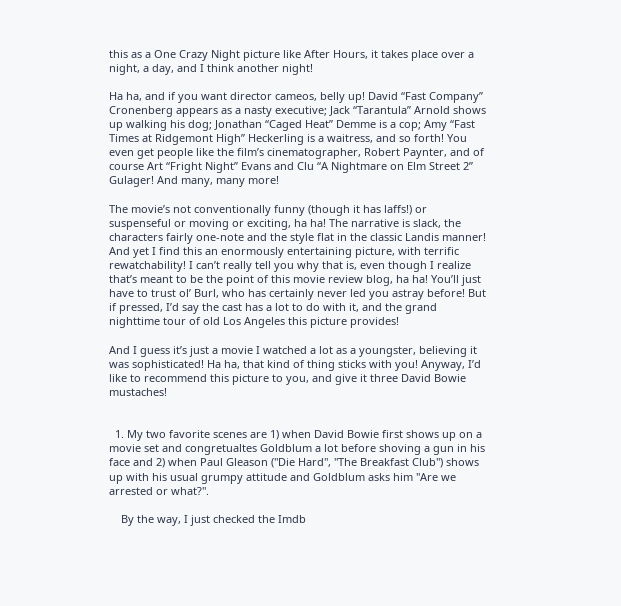this as a One Crazy Night picture like After Hours, it takes place over a night, a day, and I think another night!

Ha ha, and if you want director cameos, belly up! David “Fast Company” Cronenberg appears as a nasty executive; Jack “Tarantula” Arnold shows up walking his dog; Jonathan “Caged Heat” Demme is a cop; Amy “Fast Times at Ridgemont High” Heckerling is a waitress, and so forth! You even get people like the film’s cinematographer, Robert Paynter, and of course Art “Fright Night” Evans and Clu “A Nightmare on Elm Street 2” Gulager! And many, many more!

The movie’s not conventionally funny (though it has laffs!) or suspenseful or moving or exciting, ha ha! The narrative is slack, the characters fairly one-note and the style flat in the classic Landis manner! And yet I find this an enormously entertaining picture, with terrific rewatchability! I can’t really tell you why that is, even though I realize that’s meant to be the point of this movie review blog, ha ha! You’ll just have to trust ol’ Burl, who has certainly never led you astray before! But if pressed, I’d say the cast has a lot to do with it, and the grand nighttime tour of old Los Angeles this picture provides!

And I guess it’s just a movie I watched a lot as a youngster, believing it was sophisticated! Ha ha, that kind of thing sticks with you! Anyway, I’d like to recommend this picture to you, and give it three David Bowie mustaches!


  1. My two favorite scenes are 1) when David Bowie first shows up on a movie set and congretualtes Goldblum a lot before shoving a gun in his face and 2) when Paul Gleason ("Die Hard", "The Breakfast Club") shows up with his usual grumpy attitude and Goldblum asks him "Are we arrested or what?".

    By the way, I just checked the Imdb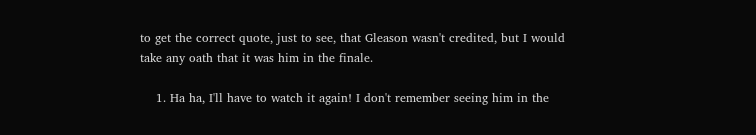to get the correct quote, just to see, that Gleason wasn't credited, but I would take any oath that it was him in the finale.

    1. Ha ha, I'll have to watch it again! I don't remember seeing him in the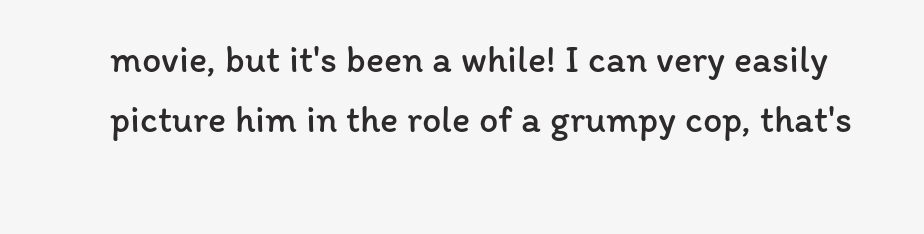movie, but it's been a while! I can very easily picture him in the role of a grumpy cop, that's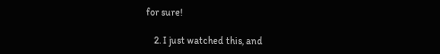for sure!

    2. I just watched this, and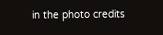in the photo credits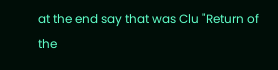at the end say that was Clu "Return of the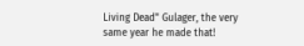Living Dead" Gulager, the very same year he made that!